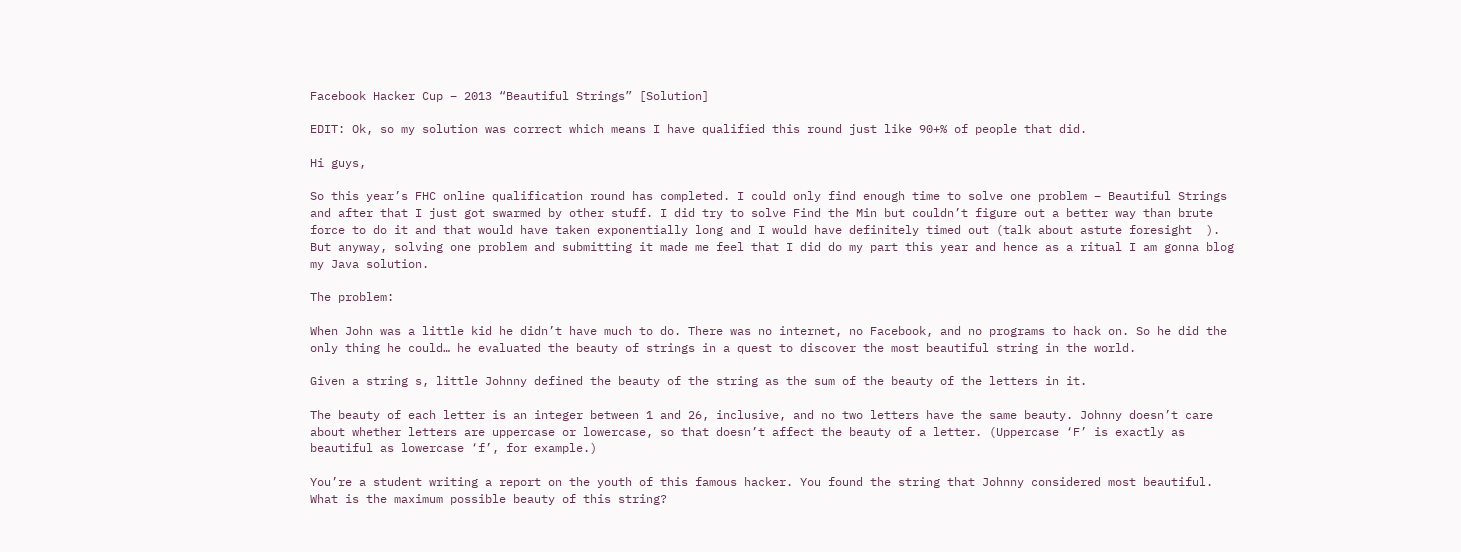Facebook Hacker Cup – 2013 “Beautiful Strings” [Solution]

EDIT: Ok, so my solution was correct which means I have qualified this round just like 90+% of people that did.

Hi guys,

So this year’s FHC online qualification round has completed. I could only find enough time to solve one problem – Beautiful Strings and after that I just got swarmed by other stuff. I did try to solve Find the Min but couldn’t figure out a better way than brute force to do it and that would have taken exponentially long and I would have definitely timed out (talk about astute foresight  ). But anyway, solving one problem and submitting it made me feel that I did do my part this year and hence as a ritual I am gonna blog my Java solution.

The problem:

When John was a little kid he didn’t have much to do. There was no internet, no Facebook, and no programs to hack on. So he did the only thing he could… he evaluated the beauty of strings in a quest to discover the most beautiful string in the world.

Given a string s, little Johnny defined the beauty of the string as the sum of the beauty of the letters in it.

The beauty of each letter is an integer between 1 and 26, inclusive, and no two letters have the same beauty. Johnny doesn’t care about whether letters are uppercase or lowercase, so that doesn’t affect the beauty of a letter. (Uppercase ‘F’ is exactly as beautiful as lowercase ‘f’, for example.)

You’re a student writing a report on the youth of this famous hacker. You found the string that Johnny considered most beautiful. What is the maximum possible beauty of this string?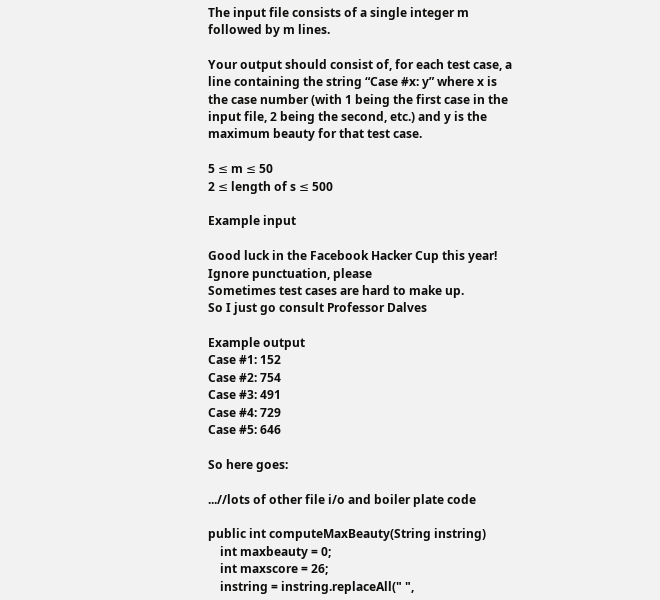The input file consists of a single integer m followed by m lines.

Your output should consist of, for each test case, a line containing the string “Case #x: y” where x is the case number (with 1 being the first case in the input file, 2 being the second, etc.) and y is the maximum beauty for that test case.

5 ≤ m ≤ 50
2 ≤ length of s ≤ 500

Example input

Good luck in the Facebook Hacker Cup this year!
Ignore punctuation, please
Sometimes test cases are hard to make up.
So I just go consult Professor Dalves

Example output
Case #1: 152
Case #2: 754
Case #3: 491
Case #4: 729
Case #5: 646

So here goes:

...//lots of other file i/o and boiler plate code

public int computeMaxBeauty(String instring)
    int maxbeauty = 0;
    int maxscore = 26;
    instring = instring.replaceAll(" ",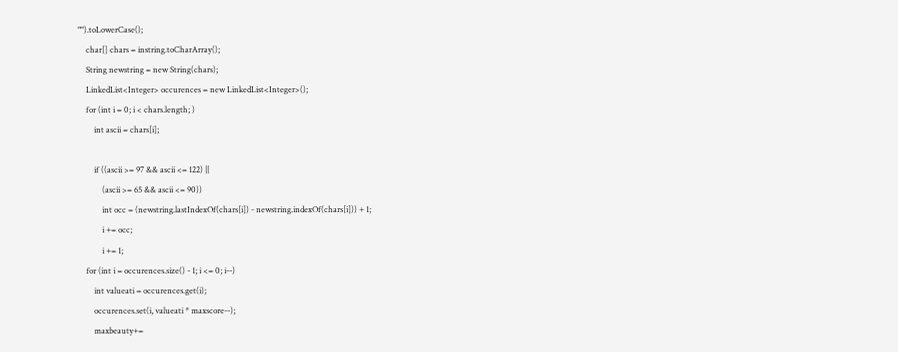"").toLowerCase();
    char[] chars = instring.toCharArray();
    String newstring = new String(chars);
    LinkedList<Integer> occurences = new LinkedList<Integer>();
    for (int i = 0; i < chars.length; )
        int ascii = chars[i];

        if ((ascii >= 97 && ascii <= 122) ||
            (ascii >= 65 && ascii <= 90))
            int occ = (newstring.lastIndexOf(chars[i]) - newstring.indexOf(chars[i])) + 1;
            i += occ;
            i += 1;
    for (int i = occurences.size() - 1; i <= 0; i--)
        int valueati = occurences.get(i);
        occurences.set(i, valueati * maxscore--);
        maxbeauty+=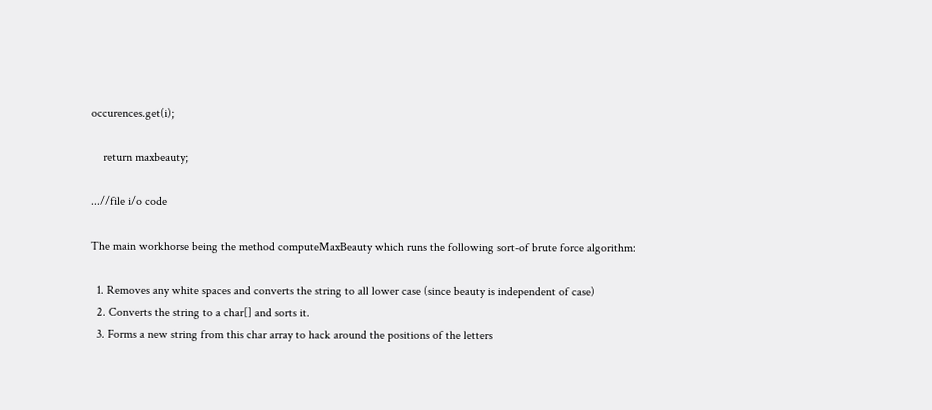occurences.get(i);

    return maxbeauty;

...//file i/o code

The main workhorse being the method computeMaxBeauty which runs the following sort-of brute force algorithm:

  1. Removes any white spaces and converts the string to all lower case (since beauty is independent of case)
  2. Converts the string to a char[] and sorts it.
  3. Forms a new string from this char array to hack around the positions of the letters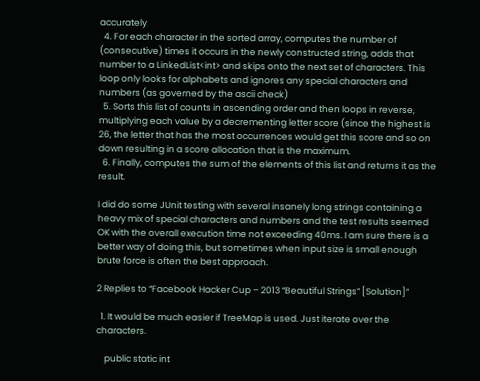accurately
  4. For each character in the sorted array, computes the number of (consecutive) times it occurs in the newly constructed string, adds that number to a LinkedList<int> and skips onto the next set of characters. This loop only looks for alphabets and ignores any special characters and numbers (as governed by the ascii check)
  5. Sorts this list of counts in ascending order and then loops in reverse, multiplying each value by a decrementing letter score (since the highest is 26, the letter that has the most occurrences would get this score and so on down resulting in a score allocation that is the maximum.
  6. Finally, computes the sum of the elements of this list and returns it as the result.

I did do some JUnit testing with several insanely long strings containing a heavy mix of special characters and numbers and the test results seemed OK with the overall execution time not exceeding 40ms. I am sure there is a better way of doing this, but sometimes when input size is small enough brute force is often the best approach.

2 Replies to “Facebook Hacker Cup – 2013 “Beautiful Strings” [Solution]”

  1. It would be much easier if TreeMap is used. Just iterate over the characters.

    public static int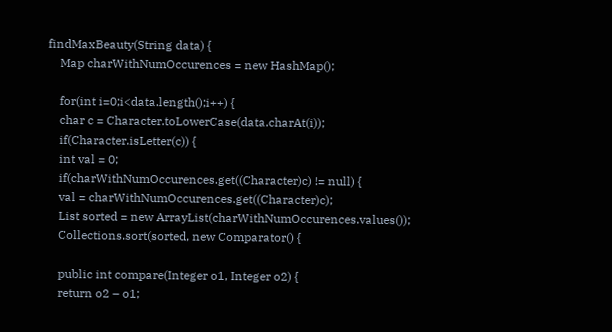findMaxBeauty(String data) {
    Map charWithNumOccurences = new HashMap();

    for(int i=0;i<data.length();i++) {
    char c = Character.toLowerCase(data.charAt(i));
    if(Character.isLetter(c)) {
    int val = 0;
    if(charWithNumOccurences.get((Character)c) != null) {
    val = charWithNumOccurences.get((Character)c);
    List sorted = new ArrayList(charWithNumOccurences.values());
    Collections.sort(sorted, new Comparator() {

    public int compare(Integer o1, Integer o2) {
    return o2 – o1;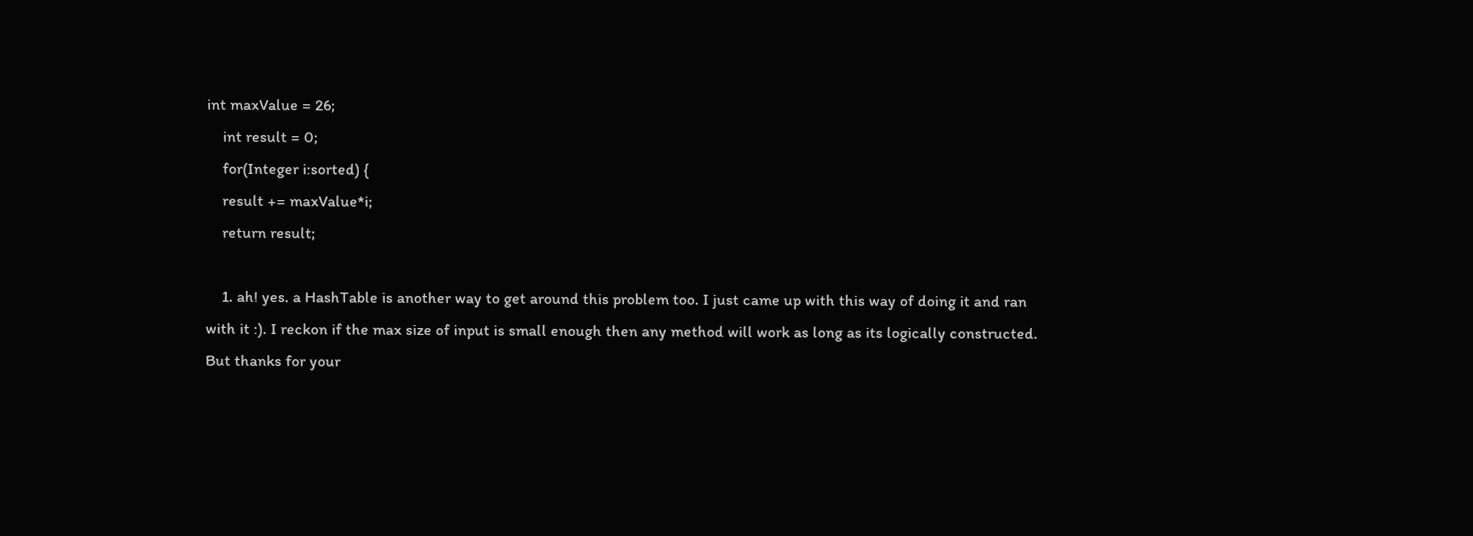int maxValue = 26;
    int result = 0;
    for(Integer i:sorted) {
    result += maxValue*i;
    return result;

    1. ah! yes. a HashTable is another way to get around this problem too. I just came up with this way of doing it and ran with it :). I reckon if the max size of input is small enough then any method will work as long as its logically constructed. But thanks for your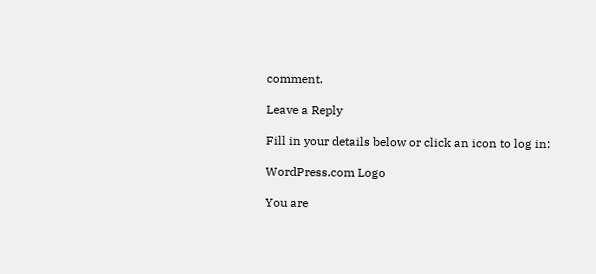comment.

Leave a Reply

Fill in your details below or click an icon to log in:

WordPress.com Logo

You are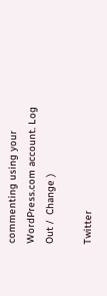commenting using your WordPress.com account. Log Out /  Change )

Twitter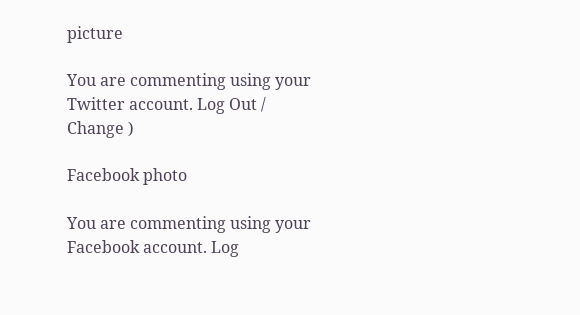picture

You are commenting using your Twitter account. Log Out /  Change )

Facebook photo

You are commenting using your Facebook account. Log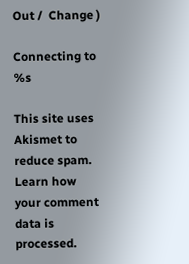Out /  Change )

Connecting to %s

This site uses Akismet to reduce spam. Learn how your comment data is processed.